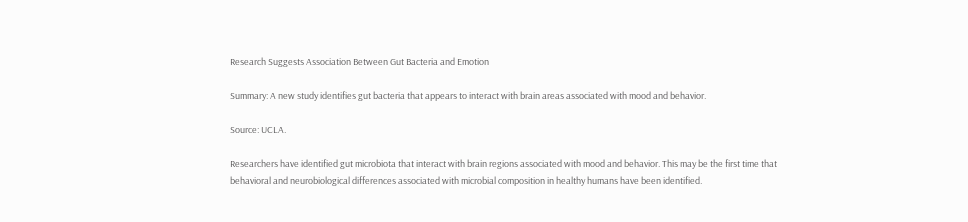Research Suggests Association Between Gut Bacteria and Emotion

Summary: A new study identifies gut bacteria that appears to interact with brain areas associated with mood and behavior.

Source: UCLA.

Researchers have identified gut microbiota that interact with brain regions associated with mood and behavior. This may be the first time that behavioral and neurobiological differences associated with microbial composition in healthy humans have been identified.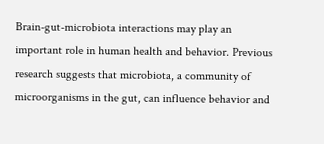Brain-gut-microbiota interactions may play an important role in human health and behavior. Previous research suggests that microbiota, a community of microorganisms in the gut, can influence behavior and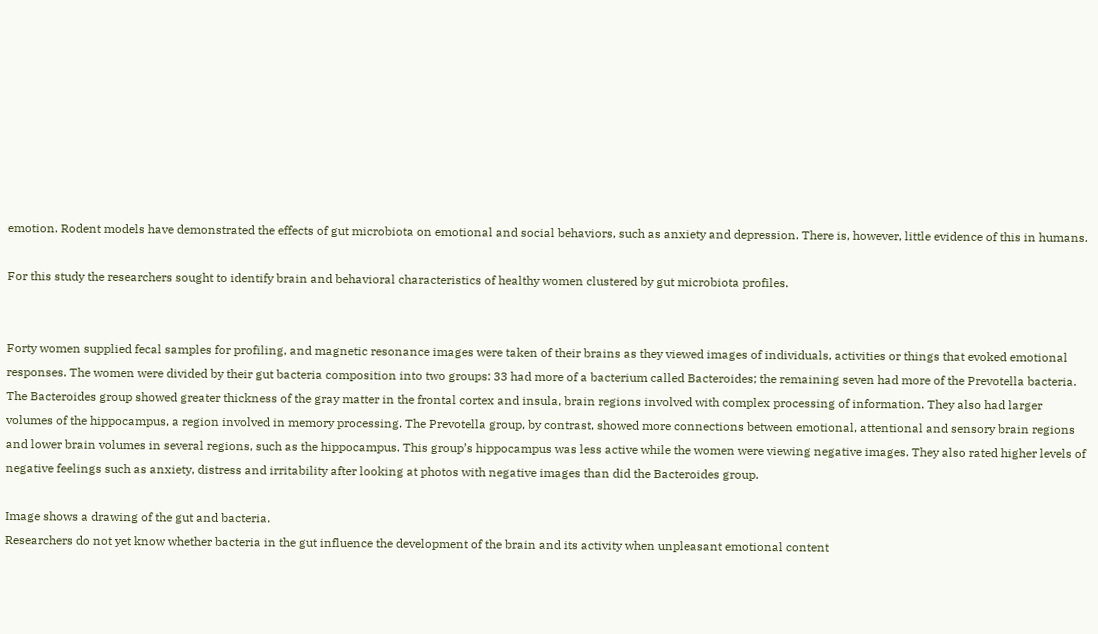emotion. Rodent models have demonstrated the effects of gut microbiota on emotional and social behaviors, such as anxiety and depression. There is, however, little evidence of this in humans.

For this study the researchers sought to identify brain and behavioral characteristics of healthy women clustered by gut microbiota profiles.


Forty women supplied fecal samples for profiling, and magnetic resonance images were taken of their brains as they viewed images of individuals, activities or things that evoked emotional responses. The women were divided by their gut bacteria composition into two groups: 33 had more of a bacterium called Bacteroides; the remaining seven had more of the Prevotella bacteria. The Bacteroides group showed greater thickness of the gray matter in the frontal cortex and insula, brain regions involved with complex processing of information. They also had larger volumes of the hippocampus, a region involved in memory processing. The Prevotella group, by contrast, showed more connections between emotional, attentional and sensory brain regions and lower brain volumes in several regions, such as the hippocampus. This group’s hippocampus was less active while the women were viewing negative images. They also rated higher levels of negative feelings such as anxiety, distress and irritability after looking at photos with negative images than did the Bacteroides group.

Image shows a drawing of the gut and bacteria.
Researchers do not yet know whether bacteria in the gut influence the development of the brain and its activity when unpleasant emotional content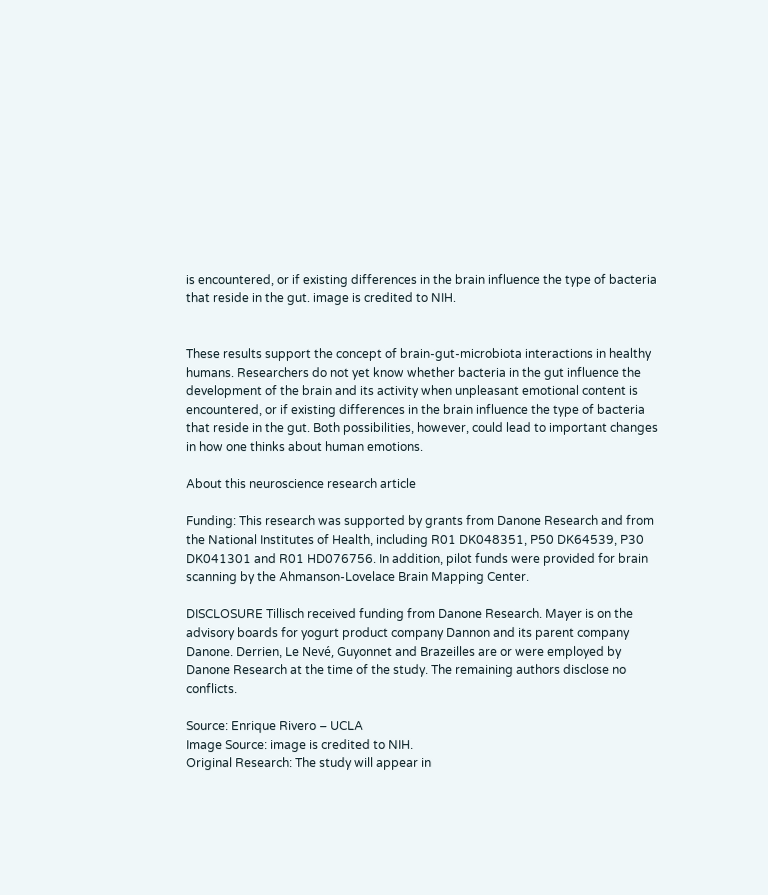is encountered, or if existing differences in the brain influence the type of bacteria that reside in the gut. image is credited to NIH.


These results support the concept of brain-gut-microbiota interactions in healthy humans. Researchers do not yet know whether bacteria in the gut influence the development of the brain and its activity when unpleasant emotional content is encountered, or if existing differences in the brain influence the type of bacteria that reside in the gut. Both possibilities, however, could lead to important changes in how one thinks about human emotions.

About this neuroscience research article

Funding: This research was supported by grants from Danone Research and from the National Institutes of Health, including R01 DK048351, P50 DK64539, P30 DK041301 and R01 HD076756. In addition, pilot funds were provided for brain scanning by the Ahmanson-Lovelace Brain Mapping Center.

DISCLOSURE Tillisch received funding from Danone Research. Mayer is on the advisory boards for yogurt product company Dannon and its parent company Danone. Derrien, Le Nevé, Guyonnet and Brazeilles are or were employed by Danone Research at the time of the study. The remaining authors disclose no conflicts.

Source: Enrique Rivero – UCLA
Image Source: image is credited to NIH.
Original Research: The study will appear in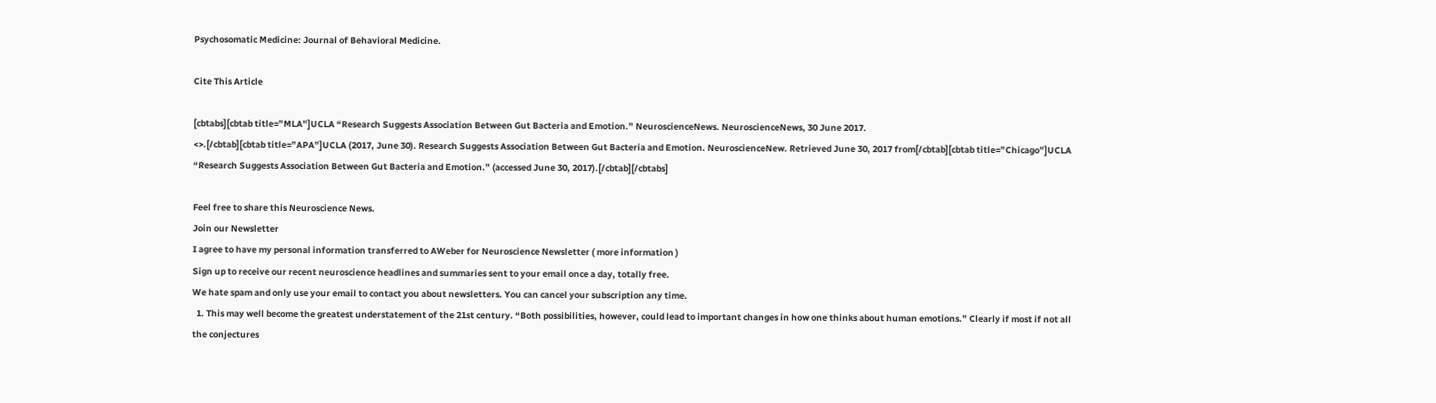Psychosomatic Medicine: Journal of Behavioral Medicine.

Cite This Article

[cbtabs][cbtab title=”MLA”]UCLA “Research Suggests Association Between Gut Bacteria and Emotion.” NeuroscienceNews. NeuroscienceNews, 30 June 2017.
<>.[/cbtab][cbtab title=”APA”]UCLA (2017, June 30). Research Suggests Association Between Gut Bacteria and Emotion. NeuroscienceNew. Retrieved June 30, 2017 from[/cbtab][cbtab title=”Chicago”]UCLA “Research Suggests Association Between Gut Bacteria and Emotion.” (accessed June 30, 2017).[/cbtab][/cbtabs]

Feel free to share this Neuroscience News.
Join our Newsletter
I agree to have my personal information transferred to AWeber for Neuroscience Newsletter ( more information )
Sign up to receive our recent neuroscience headlines and summaries sent to your email once a day, totally free.
We hate spam and only use your email to contact you about newsletters. You can cancel your subscription any time.
  1. This may well become the greatest understatement of the 21st century. “Both possibilities, however, could lead to important changes in how one thinks about human emotions.” Clearly if most if not all the conjectures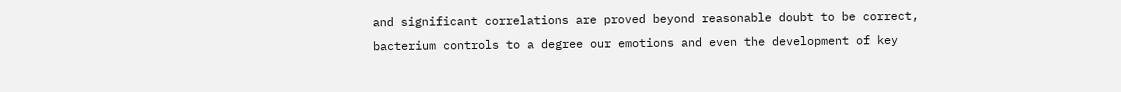and significant correlations are proved beyond reasonable doubt to be correct, bacterium controls to a degree our emotions and even the development of key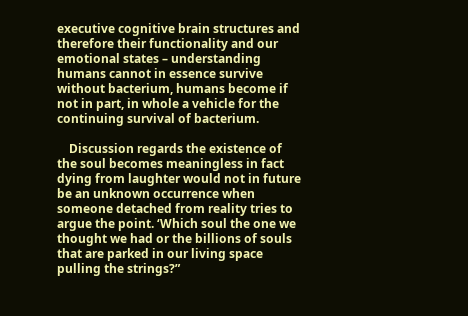executive cognitive brain structures and therefore their functionality and our emotional states – understanding humans cannot in essence survive without bacterium, humans become if not in part, in whole a vehicle for the continuing survival of bacterium.

    Discussion regards the existence of the soul becomes meaningless in fact dying from laughter would not in future be an unknown occurrence when someone detached from reality tries to argue the point. ‘Which soul the one we thought we had or the billions of souls that are parked in our living space pulling the strings?”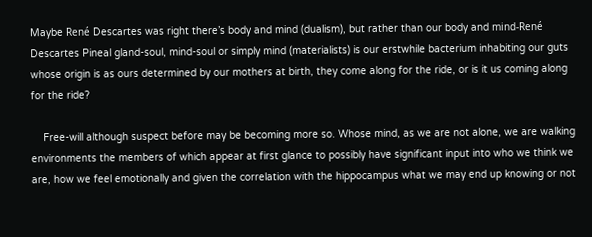Maybe René Descartes was right there’s body and mind (dualism), but rather than our body and mind-René Descartes Pineal gland-soul, mind-soul or simply mind (materialists) is our erstwhile bacterium inhabiting our guts whose origin is as ours determined by our mothers at birth, they come along for the ride, or is it us coming along for the ride?

    Free-will although suspect before may be becoming more so. Whose mind, as we are not alone, we are walking environments the members of which appear at first glance to possibly have significant input into who we think we are, how we feel emotionally and given the correlation with the hippocampus what we may end up knowing or not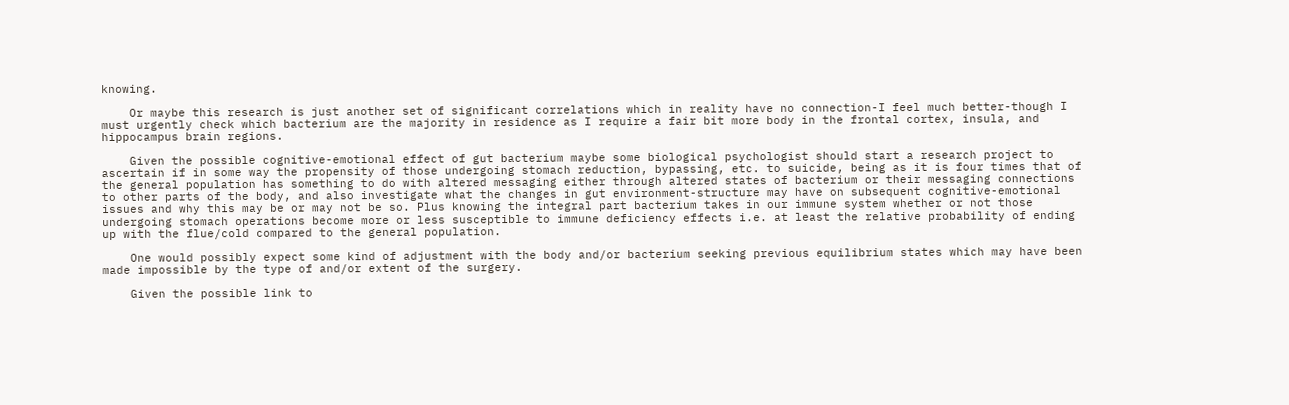knowing.

    Or maybe this research is just another set of significant correlations which in reality have no connection-I feel much better-though I must urgently check which bacterium are the majority in residence as I require a fair bit more body in the frontal cortex, insula, and hippocampus brain regions.

    Given the possible cognitive-emotional effect of gut bacterium maybe some biological psychologist should start a research project to ascertain if in some way the propensity of those undergoing stomach reduction, bypassing, etc. to suicide, being as it is four times that of the general population has something to do with altered messaging either through altered states of bacterium or their messaging connections to other parts of the body, and also investigate what the changes in gut environment-structure may have on subsequent cognitive-emotional issues and why this may be or may not be so. Plus knowing the integral part bacterium takes in our immune system whether or not those undergoing stomach operations become more or less susceptible to immune deficiency effects i.e. at least the relative probability of ending up with the flue/cold compared to the general population.

    One would possibly expect some kind of adjustment with the body and/or bacterium seeking previous equilibrium states which may have been made impossible by the type of and/or extent of the surgery.

    Given the possible link to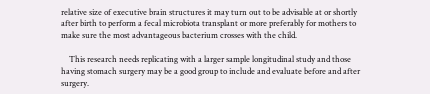relative size of executive brain structures it may turn out to be advisable at or shortly after birth to perform a fecal microbiota transplant or more preferably for mothers to make sure the most advantageous bacterium crosses with the child.

    This research needs replicating with a larger sample longitudinal study and those having stomach surgery may be a good group to include and evaluate before and after surgery.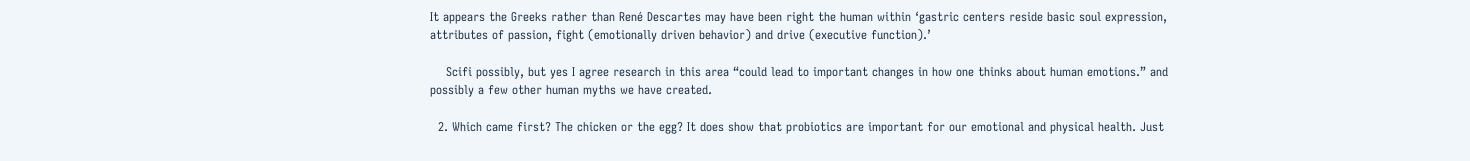It appears the Greeks rather than René Descartes may have been right the human within ‘gastric centers reside basic soul expression, attributes of passion, fight (emotionally driven behavior) and drive (executive function).’

    Scifi possibly, but yes I agree research in this area “could lead to important changes in how one thinks about human emotions.” and possibly a few other human myths we have created.

  2. Which came first? The chicken or the egg? It does show that probiotics are important for our emotional and physical health. Just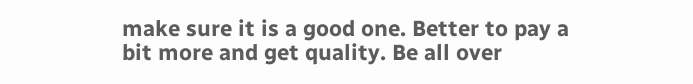make sure it is a good one. Better to pay a bit more and get quality. Be all over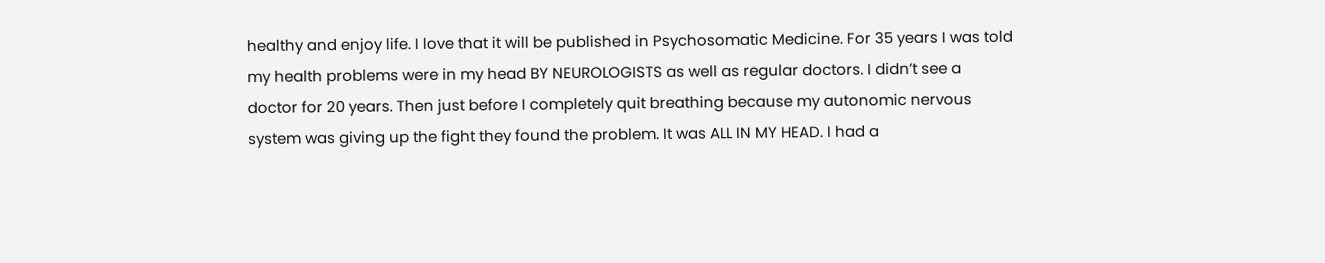healthy and enjoy life. I love that it will be published in Psychosomatic Medicine. For 35 years I was told my health problems were in my head BY NEUROLOGISTS as well as regular doctors. I didn’t see a doctor for 20 years. Then just before I completely quit breathing because my autonomic nervous system was giving up the fight they found the problem. It was ALL IN MY HEAD. I had a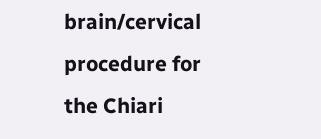brain/cervical procedure for the Chiari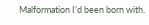Malformation I’d been born with.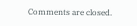Comments are closed.